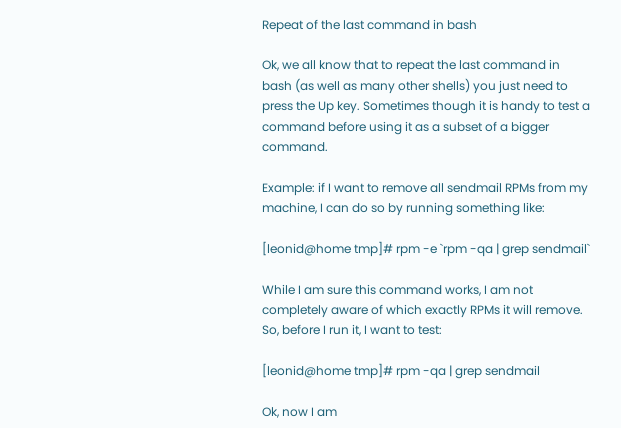Repeat of the last command in bash

Ok, we all know that to repeat the last command in bash (as well as many other shells) you just need to press the Up key. Sometimes though it is handy to test a command before using it as a subset of a bigger command.

Example: if I want to remove all sendmail RPMs from my machine, I can do so by running something like:

[leonid@home tmp]# rpm -e `rpm -qa | grep sendmail`

While I am sure this command works, I am not completely aware of which exactly RPMs it will remove. So, before I run it, I want to test:

[leonid@home tmp]# rpm -qa | grep sendmail

Ok, now I am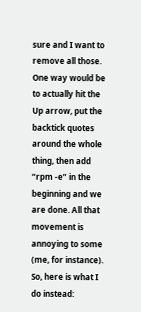sure and I want to remove all those. One way would be to actually hit the Up arrow, put the backtick quotes around the whole thing, then add “rpm -e” in the beginning and we are done. All that movement is annoying to some (me, for instance). So, here is what I do instead: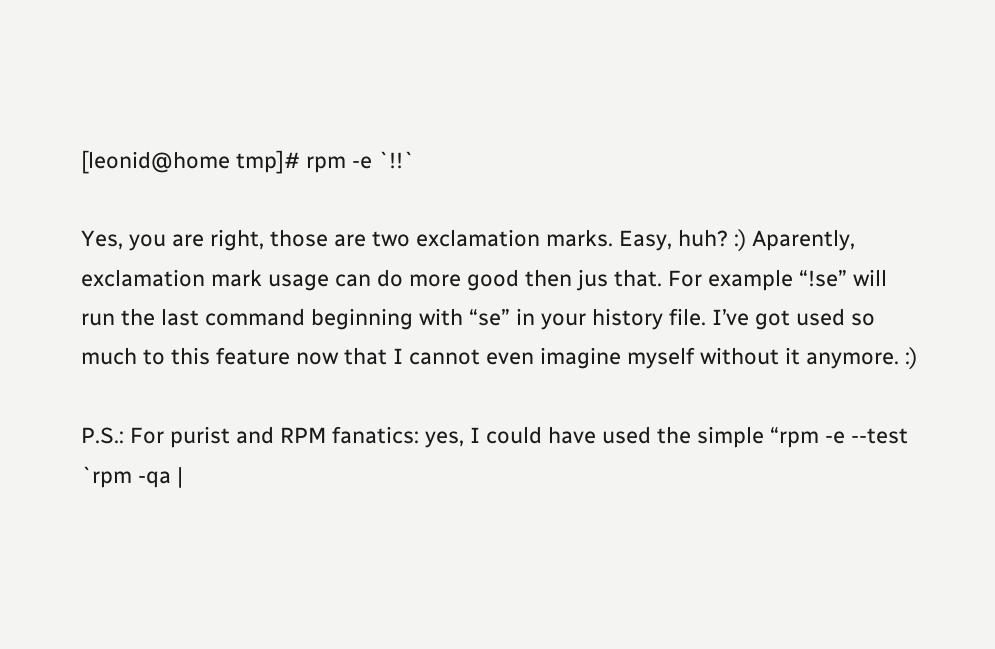[leonid@home tmp]# rpm -e `!!`

Yes, you are right, those are two exclamation marks. Easy, huh? :) Aparently, exclamation mark usage can do more good then jus that. For example “!se” will run the last command beginning with “se” in your history file. I’ve got used so much to this feature now that I cannot even imagine myself without it anymore. :)

P.S.: For purist and RPM fanatics: yes, I could have used the simple “rpm -e --test `rpm -qa |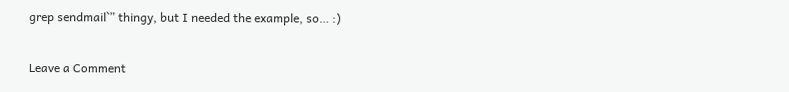grep sendmail`” thingy, but I needed the example, so… :)

Leave a Comment